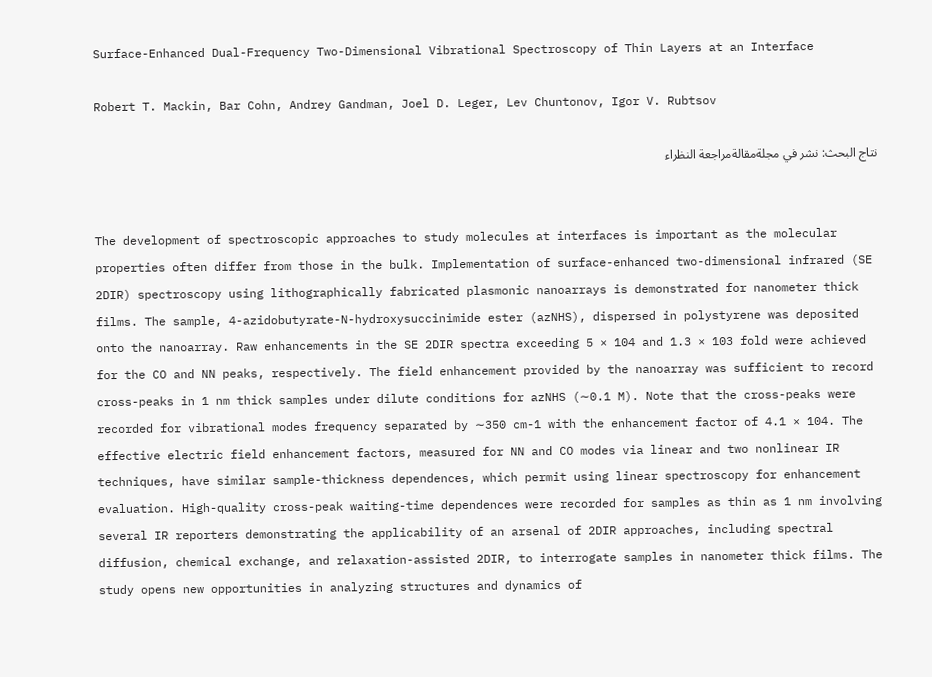Surface-Enhanced Dual-Frequency Two-Dimensional Vibrational Spectroscopy of Thin Layers at an Interface

Robert T. Mackin, Bar Cohn, Andrey Gandman, Joel D. Leger, Lev Chuntonov, Igor V. Rubtsov

نتاج البحث: نشر في مجلةمقالةمراجعة النظراء


The development of spectroscopic approaches to study molecules at interfaces is important as the molecular properties often differ from those in the bulk. Implementation of surface-enhanced two-dimensional infrared (SE 2DIR) spectroscopy using lithographically fabricated plasmonic nanoarrays is demonstrated for nanometer thick films. The sample, 4-azidobutyrate-N-hydroxysuccinimide ester (azNHS), dispersed in polystyrene was deposited onto the nanoarray. Raw enhancements in the SE 2DIR spectra exceeding 5 × 104 and 1.3 × 103 fold were achieved for the CO and NN peaks, respectively. The field enhancement provided by the nanoarray was sufficient to record cross-peaks in 1 nm thick samples under dilute conditions for azNHS (∼0.1 M). Note that the cross-peaks were recorded for vibrational modes frequency separated by ∼350 cm-1 with the enhancement factor of 4.1 × 104. The effective electric field enhancement factors, measured for NN and CO modes via linear and two nonlinear IR techniques, have similar sample-thickness dependences, which permit using linear spectroscopy for enhancement evaluation. High-quality cross-peak waiting-time dependences were recorded for samples as thin as 1 nm involving several IR reporters demonstrating the applicability of an arsenal of 2DIR approaches, including spectral diffusion, chemical exchange, and relaxation-assisted 2DIR, to interrogate samples in nanometer thick films. The study opens new opportunities in analyzing structures and dynamics of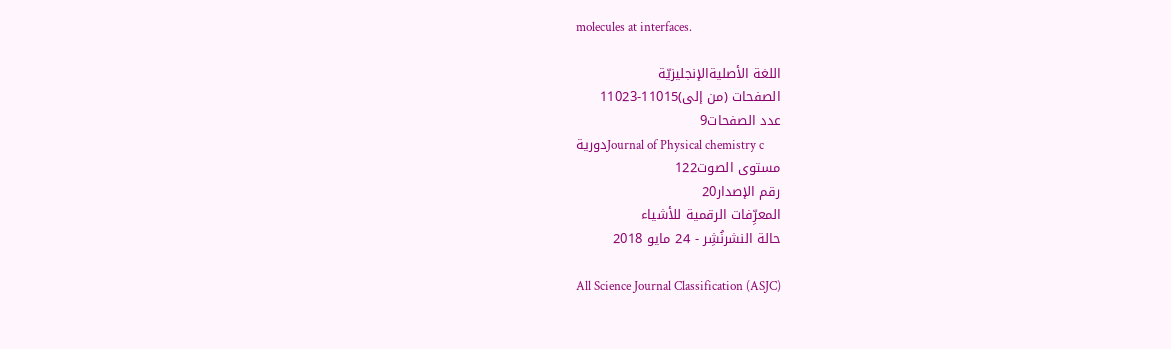molecules at interfaces.

اللغة الأصليةالإنجليزيّة
الصفحات (من إلى)11015-11023
عدد الصفحات9
دوريةJournal of Physical chemistry c
مستوى الصوت122
رقم الإصدار20
المعرِّفات الرقمية للأشياء
حالة النشرنُشِر - 24 مايو 2018

All Science Journal Classification (ASJC)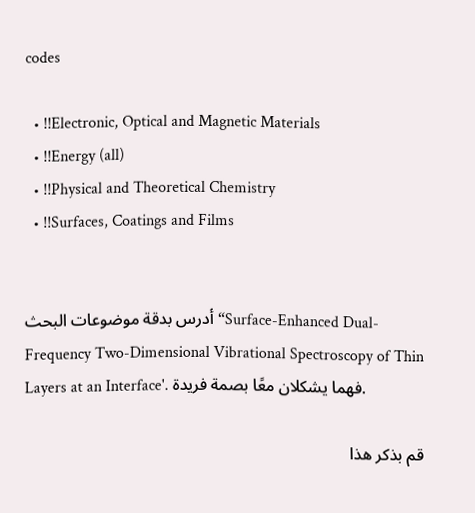codes

  • !!Electronic, Optical and Magnetic Materials
  • !!Energy (all)
  • !!Physical and Theoretical Chemistry
  • !!Surfaces, Coatings and Films


أدرس بدقة موضوعات البحث “Surface-Enhanced Dual-Frequency Two-Dimensional Vibrational Spectroscopy of Thin Layers at an Interface'. فهما يشكلان معًا بصمة فريدة.

قم بذكر هذا